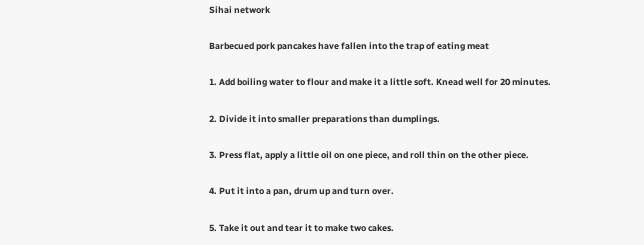Sihai network

Barbecued pork pancakes have fallen into the trap of eating meat

1. Add boiling water to flour and make it a little soft. Knead well for 20 minutes.

2. Divide it into smaller preparations than dumplings.

3. Press flat, apply a little oil on one piece, and roll thin on the other piece.

4. Put it into a pan, drum up and turn over.

5. Take it out and tear it to make two cakes.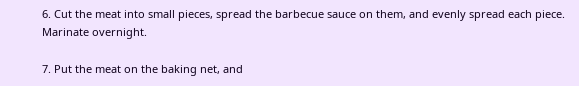6. Cut the meat into small pieces, spread the barbecue sauce on them, and evenly spread each piece. Marinate overnight.

7. Put the meat on the baking net, and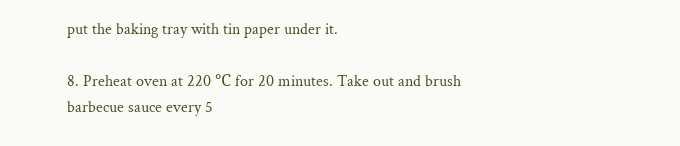put the baking tray with tin paper under it.

8. Preheat oven at 220 ℃ for 20 minutes. Take out and brush barbecue sauce every 5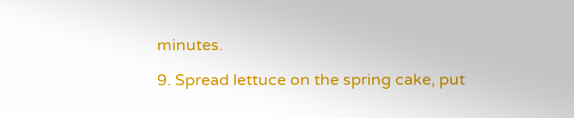minutes.

9. Spread lettuce on the spring cake, put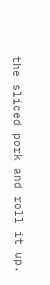the sliced pork and roll it up.